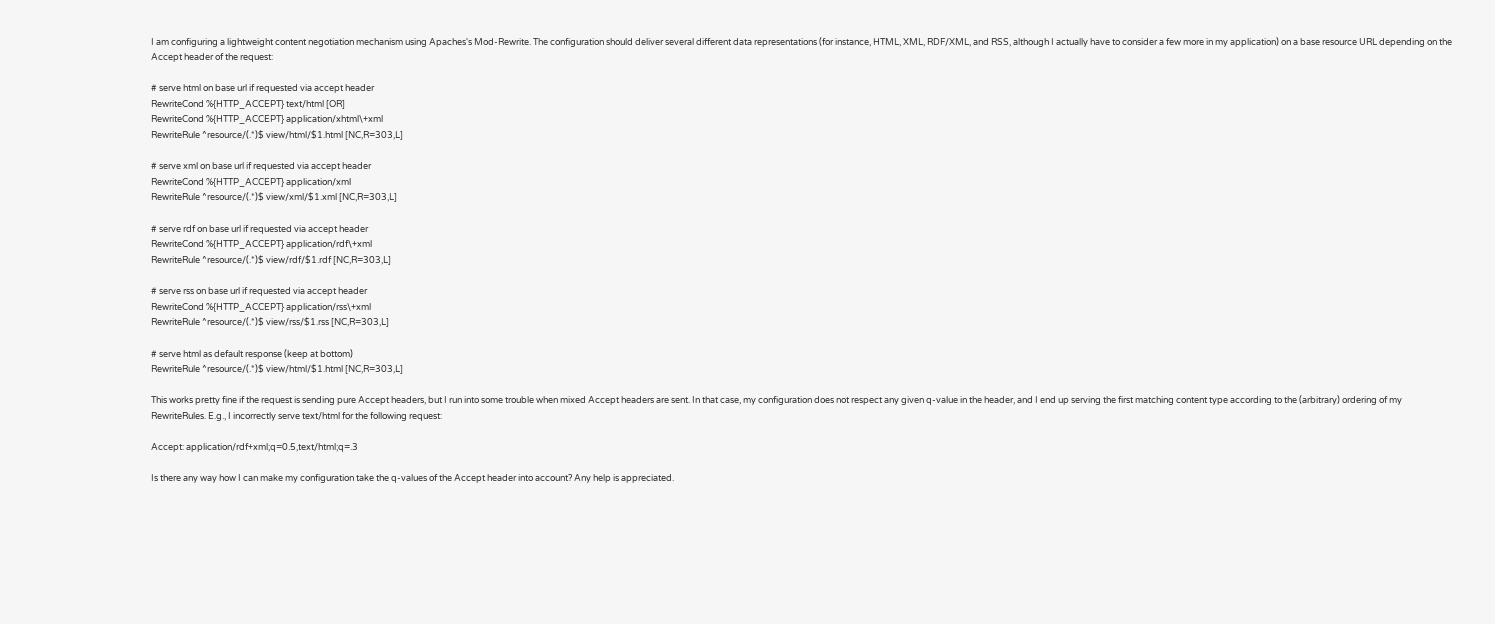I am configuring a lightweight content negotiation mechanism using Apaches's Mod-Rewrite. The configuration should deliver several different data representations (for instance, HTML, XML, RDF/XML, and RSS, although I actually have to consider a few more in my application) on a base resource URL depending on the Accept header of the request:

# serve html on base url if requested via accept header
RewriteCond %{HTTP_ACCEPT} text/html [OR]
RewriteCond %{HTTP_ACCEPT} application/xhtml\+xml
RewriteRule ^resource/(.*)$ view/html/$1.html [NC,R=303,L]

# serve xml on base url if requested via accept header
RewriteCond %{HTTP_ACCEPT} application/xml
RewriteRule ^resource/(.*)$ view/xml/$1.xml [NC,R=303,L]

# serve rdf on base url if requested via accept header
RewriteCond %{HTTP_ACCEPT} application/rdf\+xml
RewriteRule ^resource/(.*)$ view/rdf/$1.rdf [NC,R=303,L]

# serve rss on base url if requested via accept header
RewriteCond %{HTTP_ACCEPT} application/rss\+xml
RewriteRule ^resource/(.*)$ view/rss/$1.rss [NC,R=303,L]

# serve html as default response (keep at bottom)
RewriteRule ^resource/(.*)$ view/html/$1.html [NC,R=303,L]

This works pretty fine if the request is sending pure Accept headers, but I run into some trouble when mixed Accept headers are sent. In that case, my configuration does not respect any given q-value in the header, and I end up serving the first matching content type according to the (arbitrary) ordering of my RewriteRules. E.g., I incorrectly serve text/html for the following request:

Accept: application/rdf+xml;q=0.5,text/html;q=.3

Is there any way how I can make my configuration take the q-values of the Accept header into account? Any help is appreciated.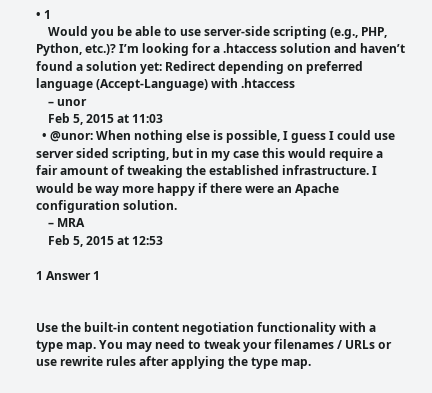• 1
    Would you be able to use server-side scripting (e.g., PHP, Python, etc.)? I’m looking for a .htaccess solution and haven’t found a solution yet: Redirect depending on preferred language (Accept-Language) with .htaccess
    – unor
    Feb 5, 2015 at 11:03
  • @unor: When nothing else is possible, I guess I could use server sided scripting, but in my case this would require a fair amount of tweaking the established infrastructure. I would be way more happy if there were an Apache configuration solution.
    – MRA
    Feb 5, 2015 at 12:53

1 Answer 1


Use the built-in content negotiation functionality with a type map. You may need to tweak your filenames / URLs or use rewrite rules after applying the type map.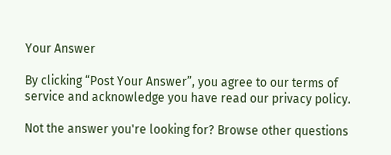Your Answer

By clicking “Post Your Answer”, you agree to our terms of service and acknowledge you have read our privacy policy.

Not the answer you're looking for? Browse other questions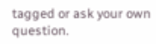tagged or ask your own question.